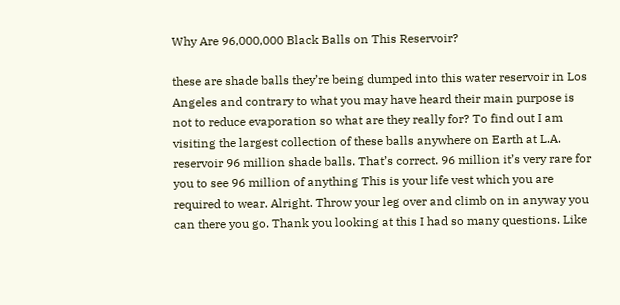Why Are 96,000,000 Black Balls on This Reservoir?

these are shade balls they’re being dumped into this water reservoir in Los Angeles and contrary to what you may have heard their main purpose is not to reduce evaporation so what are they really for? To find out I am visiting the largest collection of these balls anywhere on Earth at L.A. reservoir 96 million shade balls. That’s correct. 96 million it’s very rare for you to see 96 million of anything This is your life vest which you are required to wear. Alright. Throw your leg over and climb on in anyway you can there you go. Thank you looking at this I had so many questions. Like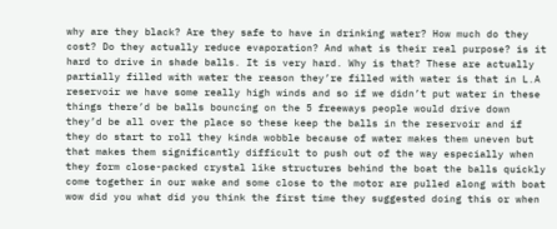why are they black? Are they safe to have in drinking water? How much do they cost? Do they actually reduce evaporation? And what is their real purpose? is it hard to drive in shade balls. It is very hard. Why is that? These are actually partially filled with water the reason they’re filled with water is that in L.A reservoir we have some really high winds and so if we didn’t put water in these things there’d be balls bouncing on the 5 freeways people would drive down they’d be all over the place so these keep the balls in the reservoir and if they do start to roll they kinda wobble because of water makes them uneven but that makes them significantly difficult to push out of the way especially when they form close-packed crystal like structures behind the boat the balls quickly come together in our wake and some close to the motor are pulled along with boat wow did you what did you think the first time they suggested doing this or when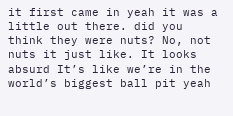it first came in yeah it was a little out there. did you think they were nuts? No, not nuts it just like. It looks absurd It’s like we’re in the world’s biggest ball pit yeah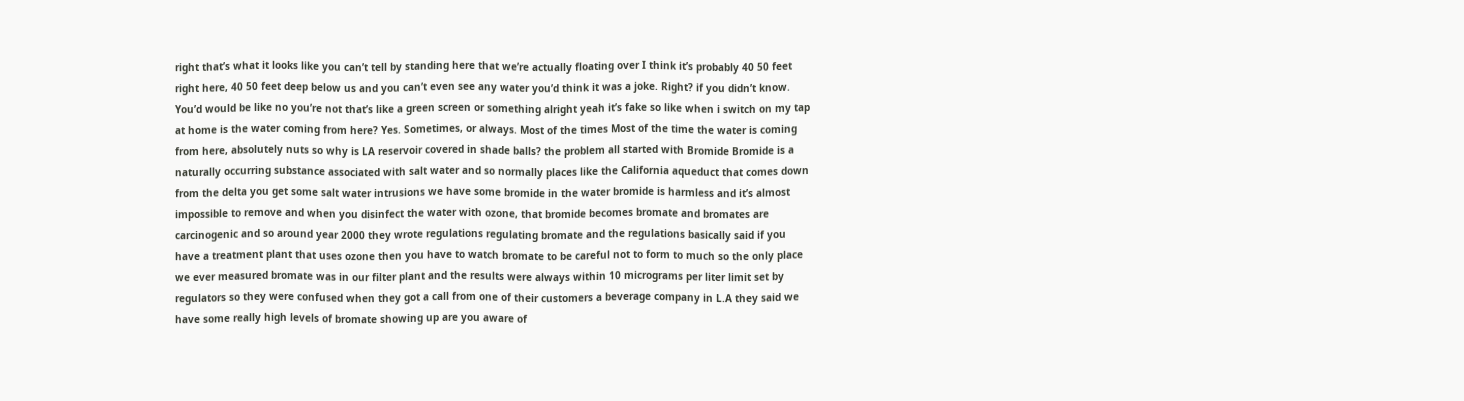right that’s what it looks like you can’t tell by standing here that we’re actually floating over I think it’s probably 40 50 feet right here, 40 50 feet deep below us and you can’t even see any water you’d think it was a joke. Right? if you didn’t know. You’d would be like no you’re not that’s like a green screen or something alright yeah it’s fake so like when i switch on my tap at home is the water coming from here? Yes. Sometimes, or always. Most of the times Most of the time the water is coming from here, absolutely nuts so why is LA reservoir covered in shade balls? the problem all started with Bromide Bromide is a naturally occurring substance associated with salt water and so normally places like the California aqueduct that comes down from the delta you get some salt water intrusions we have some bromide in the water bromide is harmless and it’s almost impossible to remove and when you disinfect the water with ozone, that bromide becomes bromate and bromates are carcinogenic and so around year 2000 they wrote regulations regulating bromate and the regulations basically said if you have a treatment plant that uses ozone then you have to watch bromate to be careful not to form to much so the only place we ever measured bromate was in our filter plant and the results were always within 10 micrograms per liter limit set by regulators so they were confused when they got a call from one of their customers a beverage company in L.A they said we have some really high levels of bromate showing up are you aware of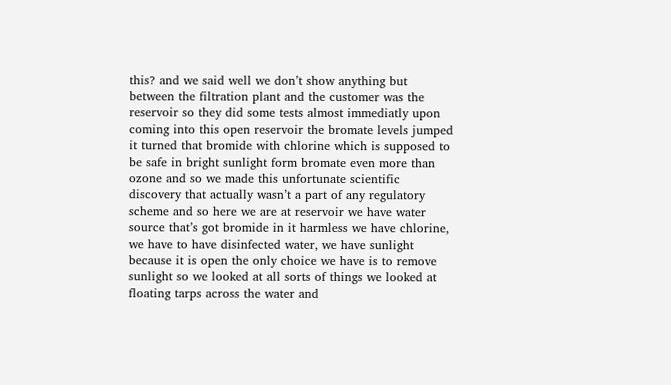this? and we said well we don’t show anything but between the filtration plant and the customer was the reservoir so they did some tests almost immediatly upon coming into this open reservoir the bromate levels jumped it turned that bromide with chlorine which is supposed to be safe in bright sunlight form bromate even more than ozone and so we made this unfortunate scientific discovery that actually wasn’t a part of any regulatory scheme and so here we are at reservoir we have water source that’s got bromide in it harmless we have chlorine, we have to have disinfected water, we have sunlight because it is open the only choice we have is to remove sunlight so we looked at all sorts of things we looked at floating tarps across the water and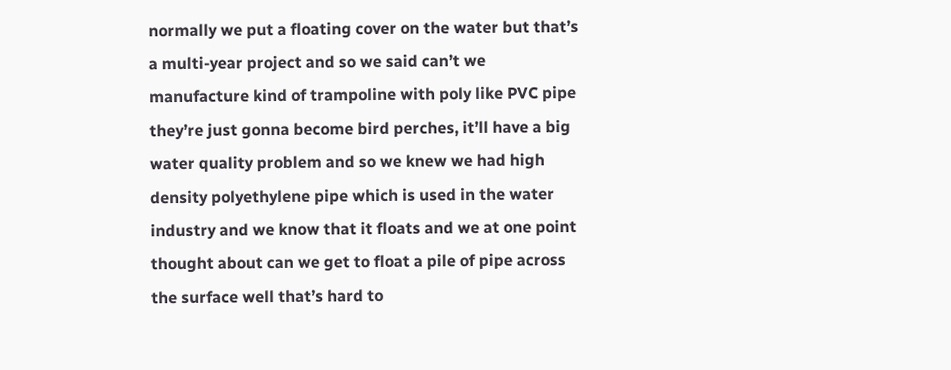normally we put a floating cover on the water but that’s a multi-year project and so we said can’t we manufacture kind of trampoline with poly like PVC pipe they’re just gonna become bird perches, it’ll have a big water quality problem and so we knew we had high density polyethylene pipe which is used in the water industry and we know that it floats and we at one point thought about can we get to float a pile of pipe across the surface well that’s hard to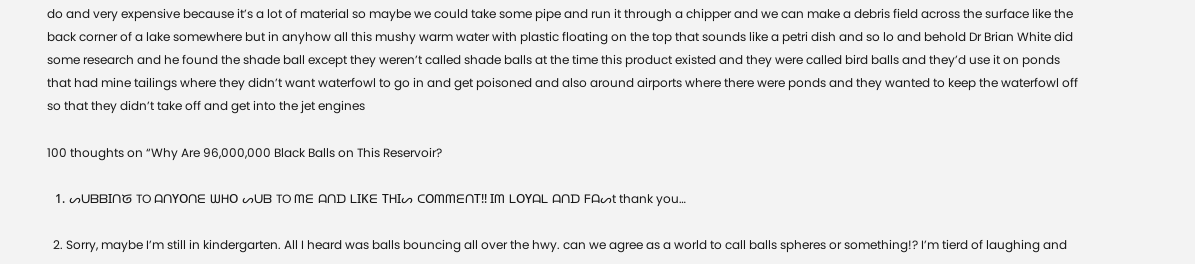do and very expensive because it’s a lot of material so maybe we could take some pipe and run it through a chipper and we can make a debris field across the surface like the back corner of a lake somewhere but in anyhow all this mushy warm water with plastic floating on the top that sounds like a petri dish and so lo and behold Dr Brian White did some research and he found the shade ball except they weren’t called shade balls at the time this product existed and they were called bird balls and they’d use it on ponds that had mine tailings where they didn’t want waterfowl to go in and get poisoned and also around airports where there were ponds and they wanted to keep the waterfowl off so that they didn’t take off and get into the jet engines

100 thoughts on “Why Are 96,000,000 Black Balls on This Reservoir?

  1. ᔕᑌᗷᗷIᑎᘜ TO ᗩᑎYOᑎᗴ ᗯᕼO ᔕᑌᗷ TO ᗰᗴ ᗩᑎᗪ ᒪIKᗴ TᕼIᔕ ᑕOᗰᗰᗴᑎT!! Iᗰ ᒪOYᗩᒪ ᗩᑎᗪ ᖴᗩᔕt thank you…

  2. Sorry, maybe I’m still in kindergarten. All I heard was balls bouncing all over the hwy. can we agree as a world to call balls spheres or something!? I’m tierd of laughing and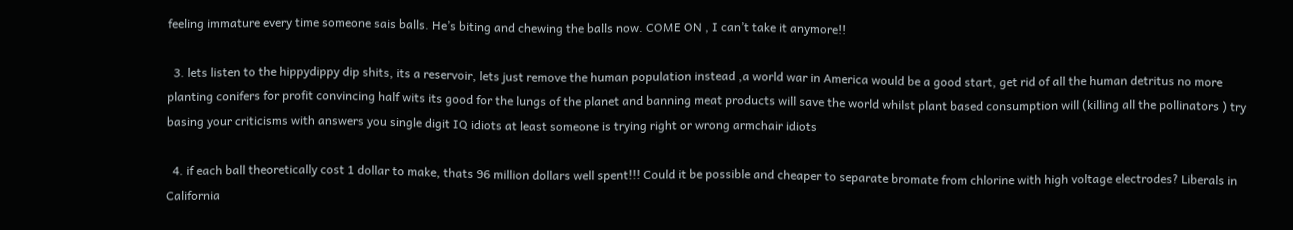feeling immature every time someone sais balls. He’s biting and chewing the balls now. COME ON , I can’t take it anymore!!

  3. lets listen to the hippydippy dip shits, its a reservoir, lets just remove the human population instead ,a world war in America would be a good start, get rid of all the human detritus no more planting conifers for profit convincing half wits its good for the lungs of the planet and banning meat products will save the world whilst plant based consumption will (killing all the pollinators ) try basing your criticisms with answers you single digit IQ idiots at least someone is trying right or wrong armchair idiots

  4. if each ball theoretically cost 1 dollar to make, thats 96 million dollars well spent!!! Could it be possible and cheaper to separate bromate from chlorine with high voltage electrodes? Liberals in California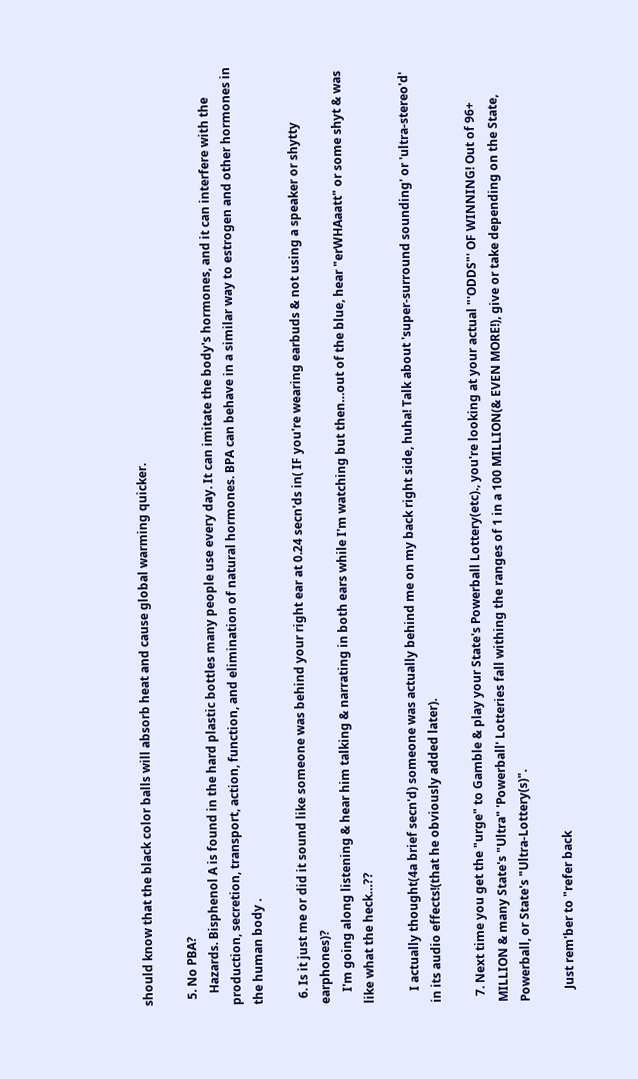should know that the black color balls will absorb heat and cause global warming quicker.

  5. No PBA?
    Hazards. Bisphenol A is found in the hard plastic bottles many people use every day. It can imitate the body's hormones, and it can interfere with the production, secretion, transport, action, function, and elimination of natural hormones. BPA can behave in a similar way to estrogen and other hormones in the human body .

  6. Is it just me or did it sound like someone was behind your right ear at 0.24 secn'ds in( IF you're wearing earbuds & not using a speaker or shytty earphones)?
    I'm going along listening & hear him talking & narrating in both ears while I'm watching but then…out of the blue, hear "erWHAaatt" or some shyt & was like what the heck…??

    I actually thought(4a brief secn'd) someone was actually behind me on my back right side, huha! Talk about 'super-surround sounding' or 'ultra-stereo'd' in its audio effects!(that he obviously added later).

  7. Next time you get the "urge" to Gamble & play your State's Powerball Lottery(etc)., you're looking at your actual "'ODDS"' OF WINNING! Out of 96+ MILLION & many State's "Ultra" 'Powerball' Lotteries fall withing the ranges of 1 in a 100 MILLION(& EVEN MORE!), give or take depending on the State, Powerball, or State's "Ultra-Lottery(s)".

    Just rem'ber to "refer back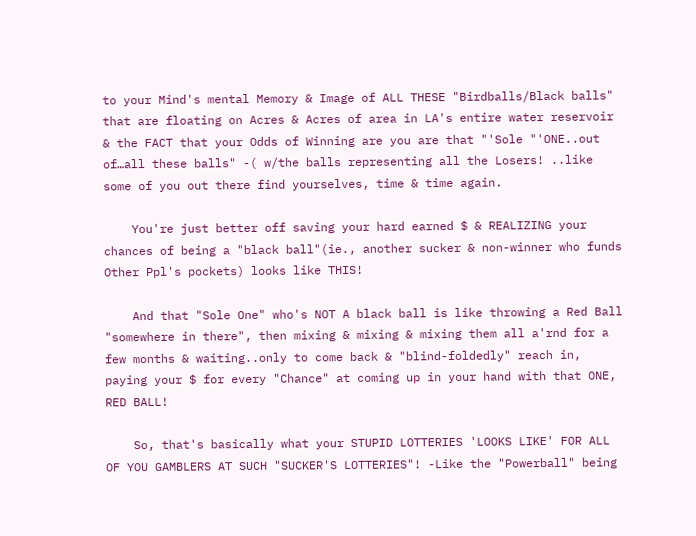to your Mind's mental Memory & Image of ALL THESE "Birdballs/Black balls" that are floating on Acres & Acres of area in LA's entire water reservoir & the FACT that your Odds of Winning are you are that "'Sole "'ONE..out of…all these balls" -( w/the balls representing all the Losers! ..like some of you out there find yourselves, time & time again.

    You're just better off saving your hard earned $ & REALIZING your chances of being a "black ball"(ie., another sucker & non-winner who funds Other Ppl's pockets) looks like THIS!

    And that "Sole One" who's NOT A black ball is like throwing a Red Ball "somewhere in there", then mixing & mixing & mixing them all a'rnd for a few months & waiting..only to come back & "blind-foldedly" reach in, paying your $ for every "Chance" at coming up in your hand with that ONE, RED BALL!

    So, that's basically what your STUPID LOTTERIES 'LOOKS LIKE' FOR ALL OF YOU GAMBLERS AT SUCH "SUCKER'S LOTTERIES"! -Like the "Powerball" being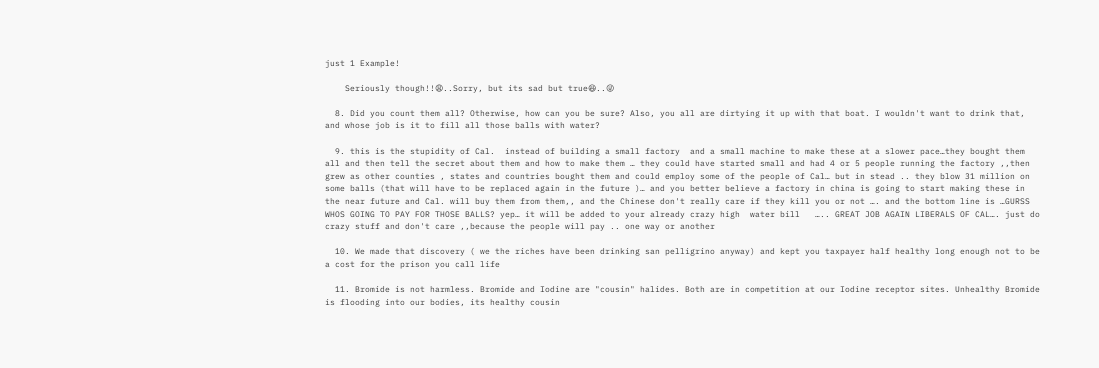just 1 Example!

    Seriously though!!😩..Sorry, but its sad but true😆..😜

  8. Did you count them all? Otherwise, how can you be sure? Also, you all are dirtying it up with that boat. I wouldn't want to drink that, and whose job is it to fill all those balls with water?

  9. this is the stupidity of Cal.  instead of building a small factory  and a small machine to make these at a slower pace…they bought them all and then tell the secret about them and how to make them … they could have started small and had 4 or 5 people running the factory ,,then grew as other counties , states and countries bought them and could employ some of the people of Cal… but in stead .. they blow 31 million on some balls (that will have to be replaced again in the future )… and you better believe a factory in china is going to start making these in the near future and Cal. will buy them from them,, and the Chinese don't really care if they kill you or not …. and the bottom line is …GURSS WHOS GOING TO PAY FOR THOSE BALLS? yep… it will be added to your already crazy high  water bill   ….. GREAT JOB AGAIN LIBERALS OF CAL…. just do crazy stuff and don't care ,,because the people will pay .. one way or another

  10. We made that discovery ( we the riches have been drinking san pelligrino anyway) and kept you taxpayer half healthy long enough not to be a cost for the prison you call life

  11. Bromide is not harmless. Bromide and Iodine are "cousin" halides. Both are in competition at our Iodine receptor sites. Unhealthy Bromide is flooding into our bodies, its healthy cousin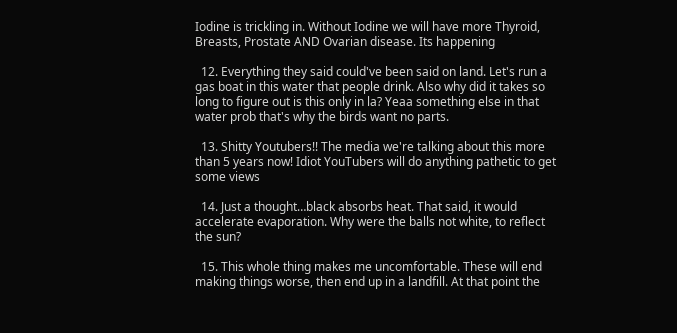Iodine is trickling in. Without Iodine we will have more Thyroid, Breasts, Prostate AND Ovarian disease. Its happening

  12. Everything they said could've been said on land. Let's run a gas boat in this water that people drink. Also why did it takes so long to figure out is this only in la? Yeaa something else in that water prob that's why the birds want no parts.

  13. Shitty Youtubers!! The media we're talking about this more than 5 years now! Idiot YouTubers will do anything pathetic to get some views

  14. Just a thought…black absorbs heat. That said, it would accelerate evaporation. Why were the balls not white, to reflect the sun?

  15. This whole thing makes me uncomfortable. These will end making things worse, then end up in a landfill. At that point the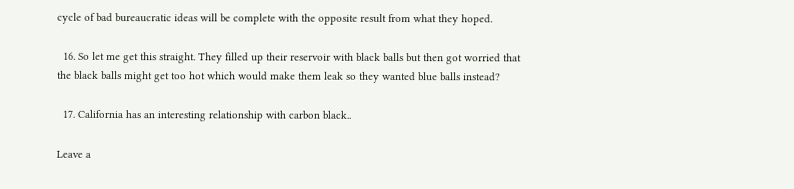cycle of bad bureaucratic ideas will be complete with the opposite result from what they hoped.

  16. So let me get this straight. They filled up their reservoir with black balls but then got worried that the black balls might get too hot which would make them leak so they wanted blue balls instead?

  17. California has an interesting relationship with carbon black..

Leave a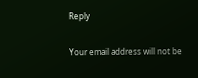Reply

Your email address will not be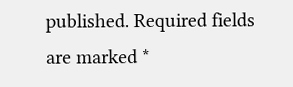published. Required fields are marked *